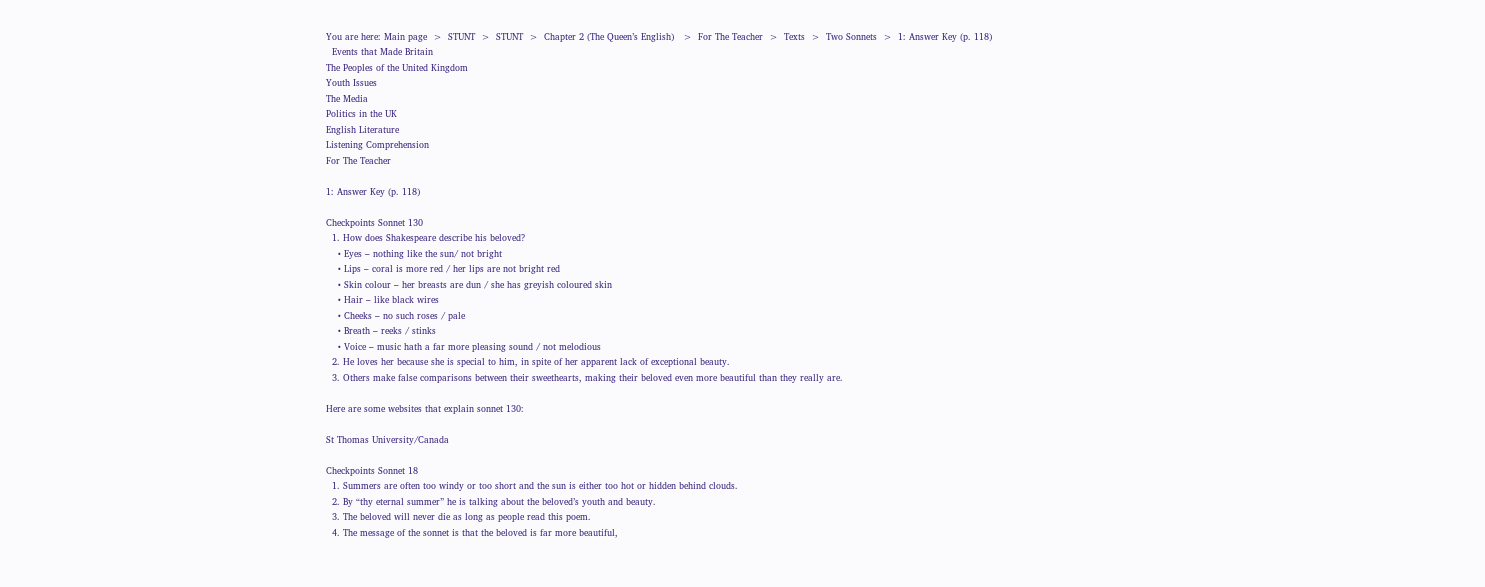You are here: Main page  >  STUNT  >  STUNT  >  Chapter 2 (The Queen’s English)   >  For The Teacher  >  Texts  >  Two Sonnets  >  1: Answer Key (p. 118)
  Events that Made Britain
The Peoples of the United Kingdom
Youth Issues
The Media
Politics in the UK
English Literature
Listening Comprehension
For The Teacher

1: Answer Key (p. 118)

Checkpoints Sonnet 130
  1. How does Shakespeare describe his beloved?
    • Eyes – nothing like the sun/ not bright
    • Lips – coral is more red / her lips are not bright red
    • Skin colour – her breasts are dun / she has greyish coloured skin
    • Hair – like black wires
    • Cheeks – no such roses / pale
    • Breath – reeks / stinks
    • Voice – music hath a far more pleasing sound / not melodious
  2. He loves her because she is special to him, in spite of her apparent lack of exceptional beauty.
  3. Others make false comparisons between their sweethearts, making their beloved even more beautiful than they really are.

Here are some websites that explain sonnet 130:

St Thomas University/Canada

Checkpoints Sonnet 18
  1. Summers are often too windy or too short and the sun is either too hot or hidden behind clouds.
  2. By “thy eternal summer” he is talking about the beloved’s youth and beauty.
  3. The beloved will never die as long as people read this poem.
  4. The message of the sonnet is that the beloved is far more beautiful,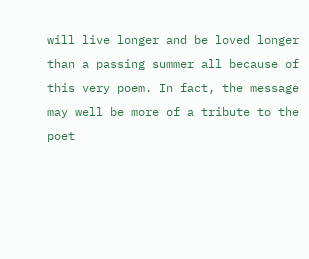will live longer and be loved longer than a passing summer all because of this very poem. In fact, the message may well be more of a tribute to the poet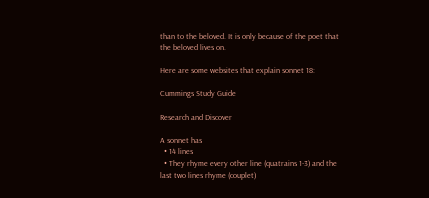than to the beloved. It is only because of the poet that the beloved lives on.

Here are some websites that explain sonnet 18:

Cummings Study Guide

Research and Discover

A sonnet has
  • 14 lines
  • They rhyme every other line (quatrains 1-3) and the last two lines rhyme (couplet)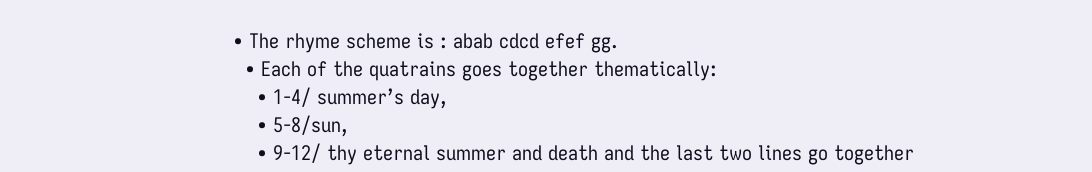• The rhyme scheme is : abab cdcd efef gg.
  • Each of the quatrains goes together thematically:
    • 1-4/ summer’s day,
    • 5-8/sun,
    • 9-12/ thy eternal summer and death and the last two lines go together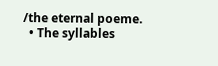/the eternal poeme.
  • The syllables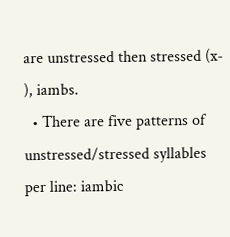are unstressed then stressed (x- ), iambs.
  • There are five patterns of unstressed/stressed syllables per line: iambic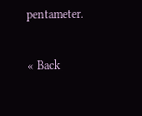pentameter.

« Back